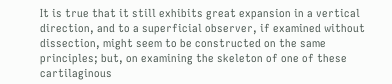It is true that it still exhibits great expansion in a vertical direction, and to a superficial observer, if examined without dissection, might seem to be constructed on the same principles; but, on examining the skeleton of one of these cartilaginous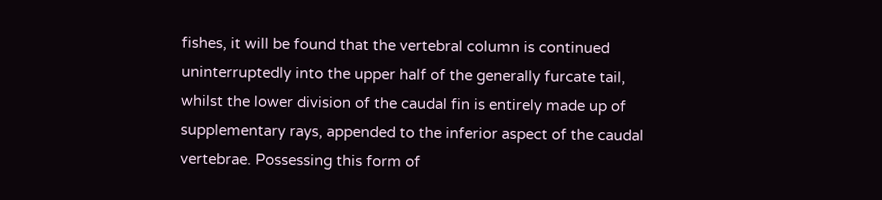fishes, it will be found that the vertebral column is continued uninterruptedly into the upper half of the generally furcate tail, whilst the lower division of the caudal fin is entirely made up of supplementary rays, appended to the inferior aspect of the caudal vertebrae. Possessing this form of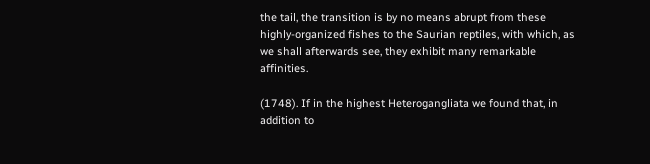the tail, the transition is by no means abrupt from these highly-organized fishes to the Saurian reptiles, with which, as we shall afterwards see, they exhibit many remarkable affinities.

(1748). If in the highest Heterogangliata we found that, in addition to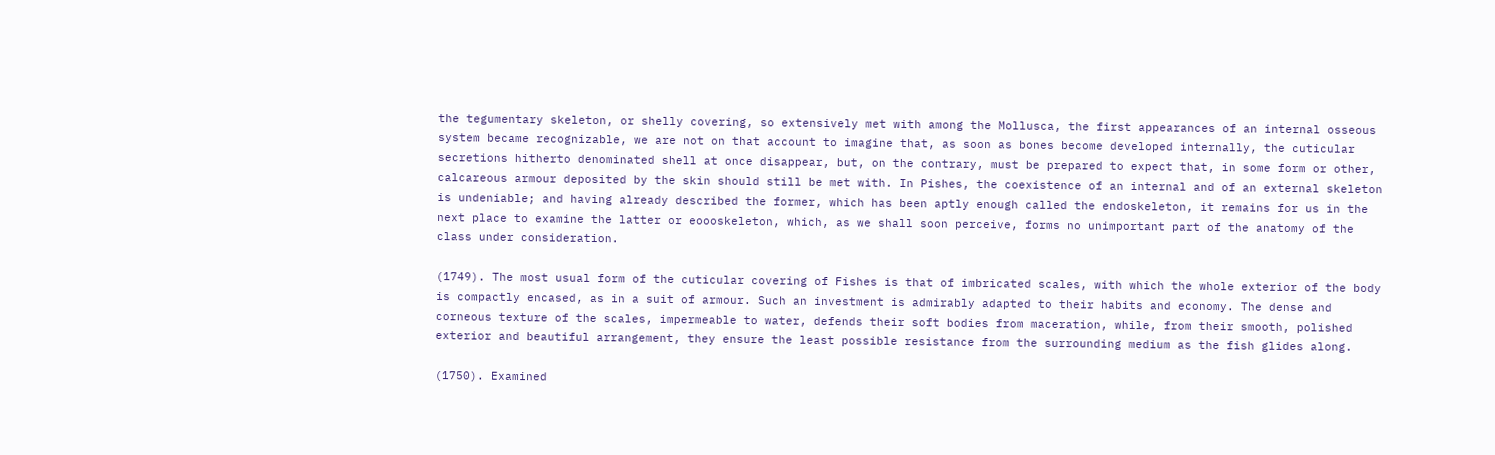the tegumentary skeleton, or shelly covering, so extensively met with among the Mollusca, the first appearances of an internal osseous system became recognizable, we are not on that account to imagine that, as soon as bones become developed internally, the cuticular secretions hitherto denominated shell at once disappear, but, on the contrary, must be prepared to expect that, in some form or other, calcareous armour deposited by the skin should still be met with. In Pishes, the coexistence of an internal and of an external skeleton is undeniable; and having already described the former, which has been aptly enough called the endoskeleton, it remains for us in the next place to examine the latter or eoooskeleton, which, as we shall soon perceive, forms no unimportant part of the anatomy of the class under consideration.

(1749). The most usual form of the cuticular covering of Fishes is that of imbricated scales, with which the whole exterior of the body is compactly encased, as in a suit of armour. Such an investment is admirably adapted to their habits and economy. The dense and corneous texture of the scales, impermeable to water, defends their soft bodies from maceration, while, from their smooth, polished exterior and beautiful arrangement, they ensure the least possible resistance from the surrounding medium as the fish glides along.

(1750). Examined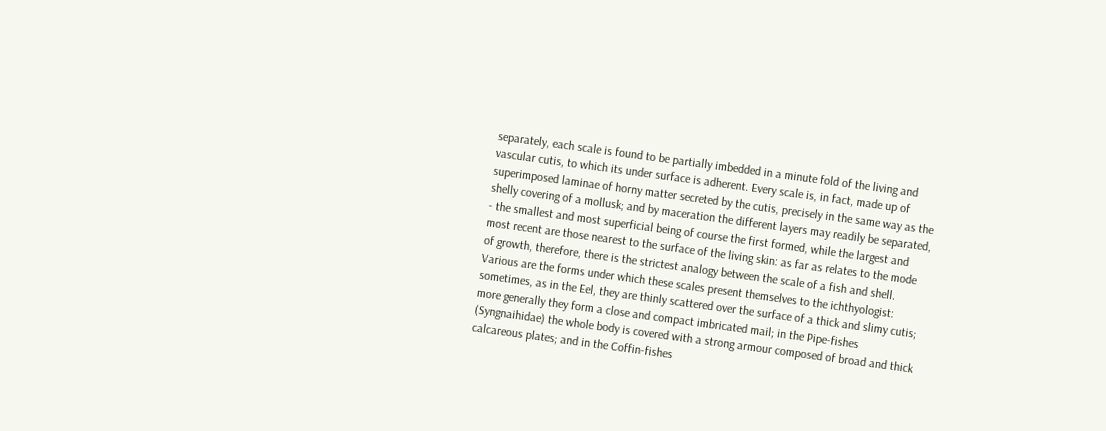separately, each scale is found to be partially imbedded in a minute fold of the living and vascular cutis, to which its under surface is adherent. Every scale is, in fact, made up of superimposed laminae of horny matter secreted by the cutis, precisely in the same way as the shelly covering of a mollusk; and by maceration the different layers may readily be separated, - the smallest and most superficial being of course the first formed, while the largest and most recent are those nearest to the surface of the living skin: as far as relates to the mode of growth, therefore, there is the strictest analogy between the scale of a fish and shell. Various are the forms under which these scales present themselves to the ichthyologist: sometimes, as in the Eel, they are thinly scattered over the surface of a thick and slimy cutis; more generally they form a close and compact imbricated mail; in the Pipe-fishes (Syngnaihidae) the whole body is covered with a strong armour composed of broad and thick calcareous plates; and in the Coffin-fishes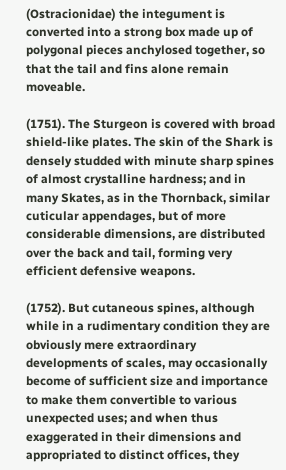(Ostracionidae) the integument is converted into a strong box made up of polygonal pieces anchylosed together, so that the tail and fins alone remain moveable.

(1751). The Sturgeon is covered with broad shield-like plates. The skin of the Shark is densely studded with minute sharp spines of almost crystalline hardness; and in many Skates, as in the Thornback, similar cuticular appendages, but of more considerable dimensions, are distributed over the back and tail, forming very efficient defensive weapons.

(1752). But cutaneous spines, although while in a rudimentary condition they are obviously mere extraordinary developments of scales, may occasionally become of sufficient size and importance to make them convertible to various unexpected uses; and when thus exaggerated in their dimensions and appropriated to distinct offices, they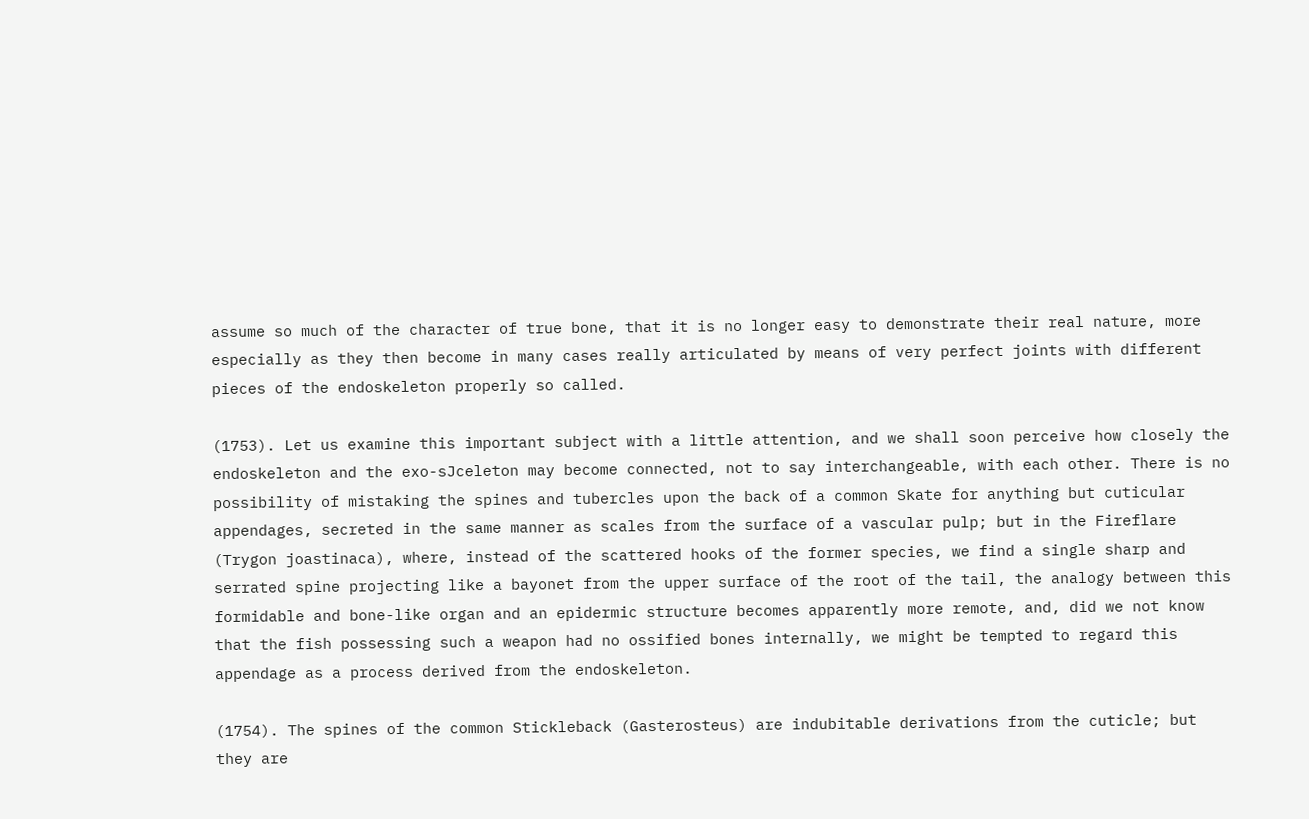assume so much of the character of true bone, that it is no longer easy to demonstrate their real nature, more especially as they then become in many cases really articulated by means of very perfect joints with different pieces of the endoskeleton properly so called.

(1753). Let us examine this important subject with a little attention, and we shall soon perceive how closely the endoskeleton and the exo-sJceleton may become connected, not to say interchangeable, with each other. There is no possibility of mistaking the spines and tubercles upon the back of a common Skate for anything but cuticular appendages, secreted in the same manner as scales from the surface of a vascular pulp; but in the Fireflare (Trygon joastinaca), where, instead of the scattered hooks of the former species, we find a single sharp and serrated spine projecting like a bayonet from the upper surface of the root of the tail, the analogy between this formidable and bone-like organ and an epidermic structure becomes apparently more remote, and, did we not know that the fish possessing such a weapon had no ossified bones internally, we might be tempted to regard this appendage as a process derived from the endoskeleton.

(1754). The spines of the common Stickleback (Gasterosteus) are indubitable derivations from the cuticle; but they are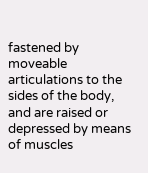fastened by moveable articulations to the sides of the body, and are raised or depressed by means of muscles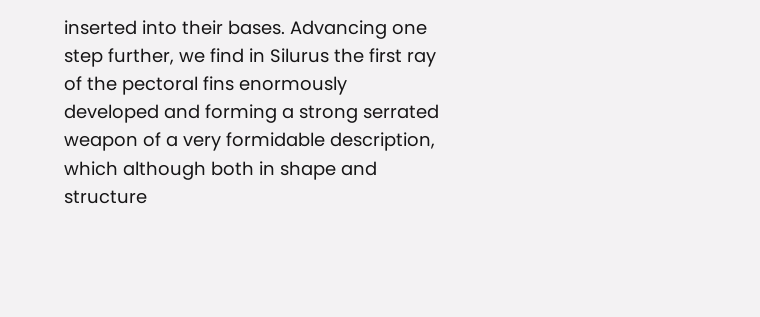inserted into their bases. Advancing one step further, we find in Silurus the first ray of the pectoral fins enormously developed and forming a strong serrated weapon of a very formidable description, which although both in shape and structure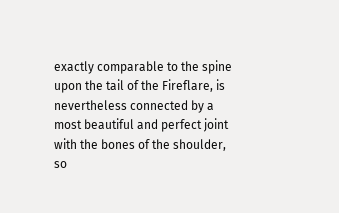exactly comparable to the spine upon the tail of the Fireflare, is nevertheless connected by a most beautiful and perfect joint with the bones of the shoulder, so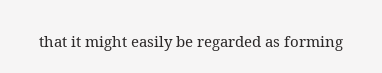that it might easily be regarded as forming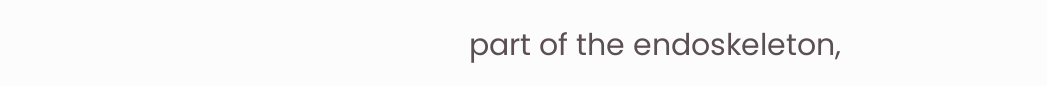part of the endoskeleton,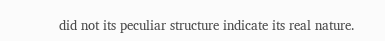did not its peculiar structure indicate its real nature.